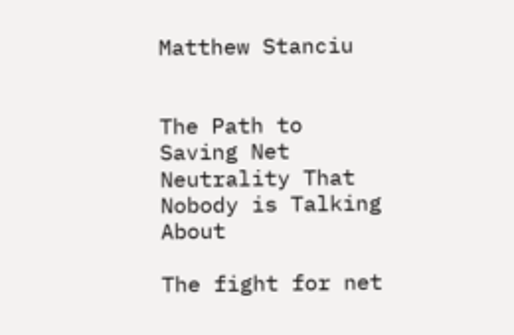Matthew Stanciu


The Path to Saving Net Neutrality That Nobody is Talking About

The fight for net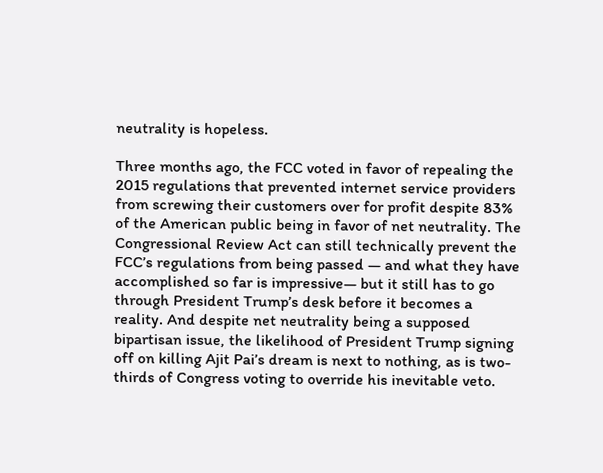neutrality is hopeless.

Three months ago, the FCC voted in favor of repealing the 2015 regulations that prevented internet service providers from screwing their customers over for profit despite 83% of the American public being in favor of net neutrality. The Congressional Review Act can still technically prevent the FCC’s regulations from being passed — and what they have accomplished so far is impressive— but it still has to go through President Trump’s desk before it becomes a reality. And despite net neutrality being a supposed bipartisan issue, the likelihood of President Trump signing off on killing Ajit Pai’s dream is next to nothing, as is two-thirds of Congress voting to override his inevitable veto.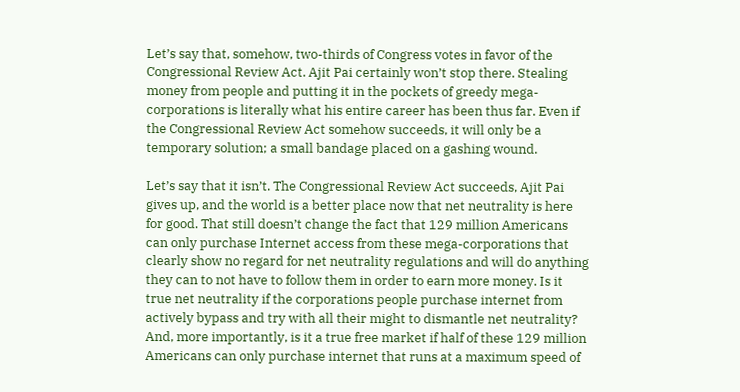Let’s say that, somehow, two-thirds of Congress votes in favor of the Congressional Review Act. Ajit Pai certainly won’t stop there. Stealing money from people and putting it in the pockets of greedy mega-corporations is literally what his entire career has been thus far. Even if the Congressional Review Act somehow succeeds, it will only be a temporary solution; a small bandage placed on a gashing wound.

Let’s say that it isn’t. The Congressional Review Act succeeds, Ajit Pai gives up, and the world is a better place now that net neutrality is here for good. That still doesn’t change the fact that 129 million Americans can only purchase Internet access from these mega-corporations that clearly show no regard for net neutrality regulations and will do anything they can to not have to follow them in order to earn more money. Is it true net neutrality if the corporations people purchase internet from actively bypass and try with all their might to dismantle net neutrality? And, more importantly, is it a true free market if half of these 129 million Americans can only purchase internet that runs at a maximum speed of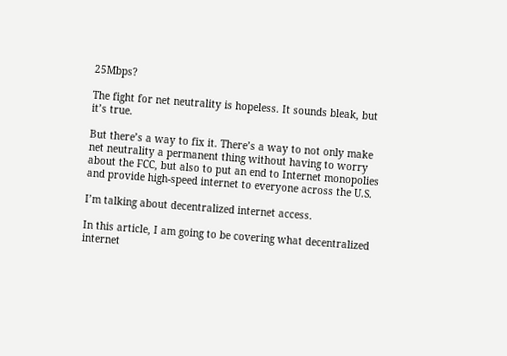25Mbps?

The fight for net neutrality is hopeless. It sounds bleak, but it’s true.

But there’s a way to fix it. There’s a way to not only make net neutrality a permanent thing without having to worry about the FCC, but also to put an end to Internet monopolies and provide high-speed internet to everyone across the U.S.

I’m talking about decentralized internet access.

In this article, I am going to be covering what decentralized internet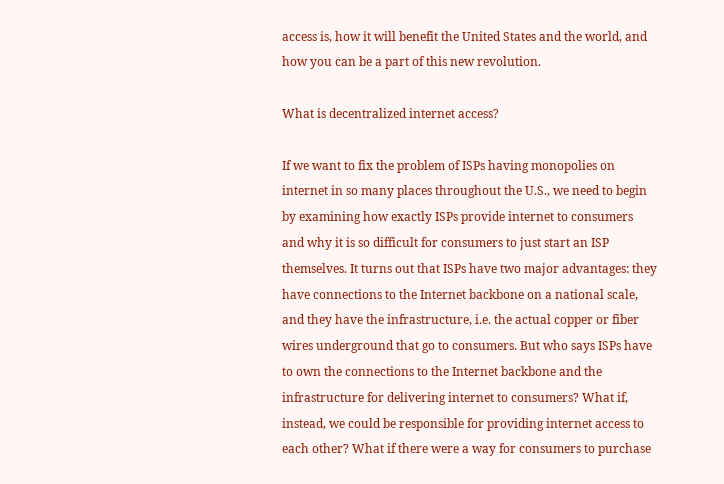access is, how it will benefit the United States and the world, and how you can be a part of this new revolution.

What is decentralized internet access?

If we want to fix the problem of ISPs having monopolies on internet in so many places throughout the U.S., we need to begin by examining how exactly ISPs provide internet to consumers and why it is so difficult for consumers to just start an ISP themselves. It turns out that ISPs have two major advantages: they have connections to the Internet backbone on a national scale, and they have the infrastructure, i.e. the actual copper or fiber wires underground that go to consumers. But who says ISPs have to own the connections to the Internet backbone and the infrastructure for delivering internet to consumers? What if, instead, we could be responsible for providing internet access to each other? What if there were a way for consumers to purchase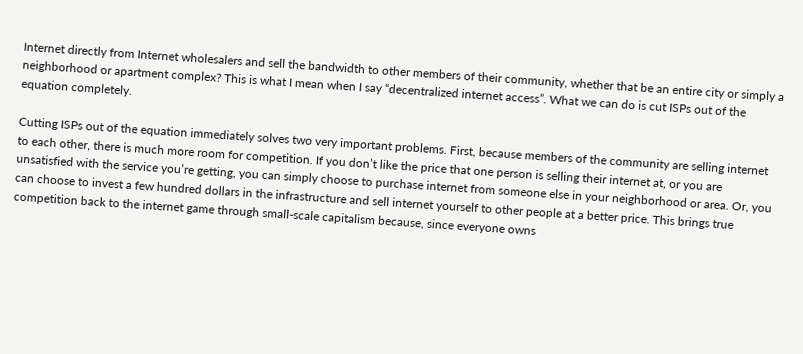Internet directly from Internet wholesalers and sell the bandwidth to other members of their community, whether that be an entire city or simply a neighborhood or apartment complex? This is what I mean when I say “decentralized internet access”. What we can do is cut ISPs out of the equation completely.

Cutting ISPs out of the equation immediately solves two very important problems. First, because members of the community are selling internet to each other, there is much more room for competition. If you don’t like the price that one person is selling their internet at, or you are unsatisfied with the service you’re getting, you can simply choose to purchase internet from someone else in your neighborhood or area. Or, you can choose to invest a few hundred dollars in the infrastructure and sell internet yourself to other people at a better price. This brings true competition back to the internet game through small-scale capitalism because, since everyone owns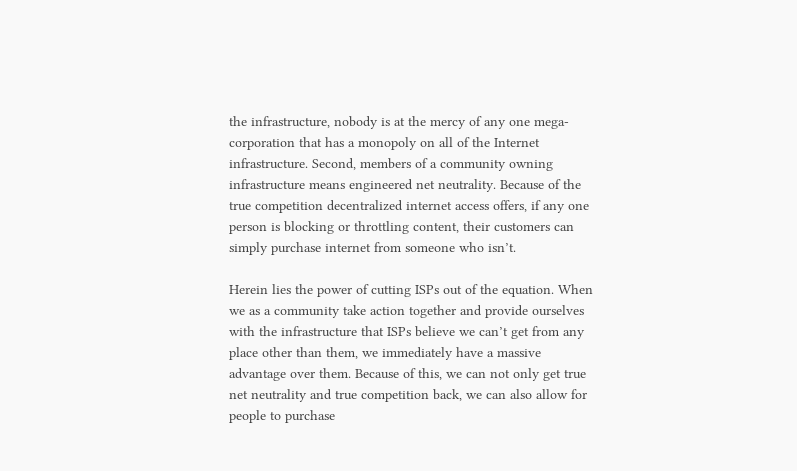the infrastructure, nobody is at the mercy of any one mega-corporation that has a monopoly on all of the Internet infrastructure. Second, members of a community owning infrastructure means engineered net neutrality. Because of the true competition decentralized internet access offers, if any one person is blocking or throttling content, their customers can simply purchase internet from someone who isn’t.

Herein lies the power of cutting ISPs out of the equation. When we as a community take action together and provide ourselves with the infrastructure that ISPs believe we can’t get from any place other than them, we immediately have a massive advantage over them. Because of this, we can not only get true net neutrality and true competition back, we can also allow for people to purchase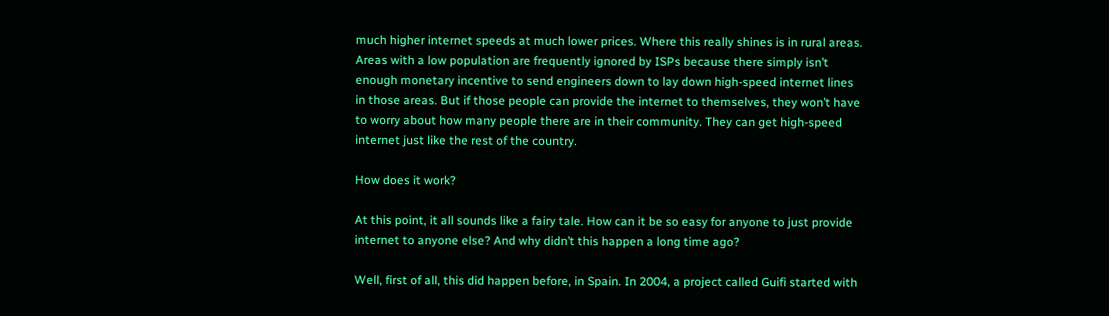much higher internet speeds at much lower prices. Where this really shines is in rural areas. Areas with a low population are frequently ignored by ISPs because there simply isn’t enough monetary incentive to send engineers down to lay down high-speed internet lines in those areas. But if those people can provide the internet to themselves, they won’t have to worry about how many people there are in their community. They can get high-speed internet just like the rest of the country.

How does it work?

At this point, it all sounds like a fairy tale. How can it be so easy for anyone to just provide internet to anyone else? And why didn’t this happen a long time ago?

Well, first of all, this did happen before, in Spain. In 2004, a project called Guifi started with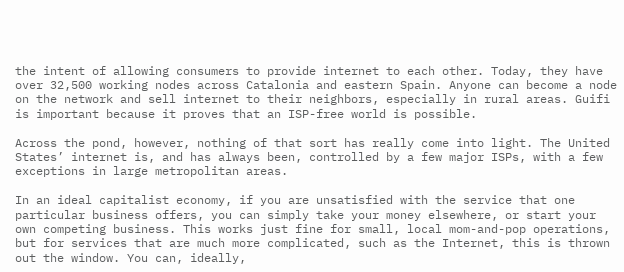the intent of allowing consumers to provide internet to each other. Today, they have over 32,500 working nodes across Catalonia and eastern Spain. Anyone can become a node on the network and sell internet to their neighbors, especially in rural areas. Guifi is important because it proves that an ISP-free world is possible.

Across the pond, however, nothing of that sort has really come into light. The United States’ internet is, and has always been, controlled by a few major ISPs, with a few exceptions in large metropolitan areas.

In an ideal capitalist economy, if you are unsatisfied with the service that one particular business offers, you can simply take your money elsewhere, or start your own competing business. This works just fine for small, local mom-and-pop operations, but for services that are much more complicated, such as the Internet, this is thrown out the window. You can, ideally,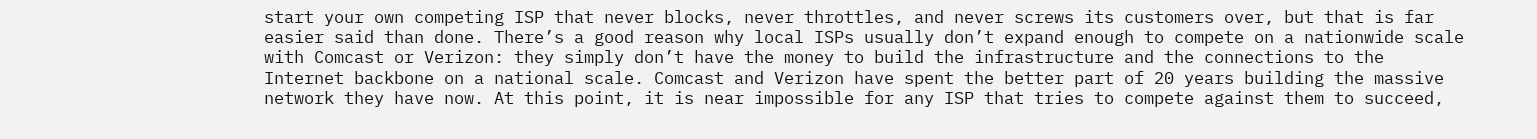start your own competing ISP that never blocks, never throttles, and never screws its customers over, but that is far easier said than done. There’s a good reason why local ISPs usually don’t expand enough to compete on a nationwide scale with Comcast or Verizon: they simply don’t have the money to build the infrastructure and the connections to the Internet backbone on a national scale. Comcast and Verizon have spent the better part of 20 years building the massive network they have now. At this point, it is near impossible for any ISP that tries to compete against them to succeed,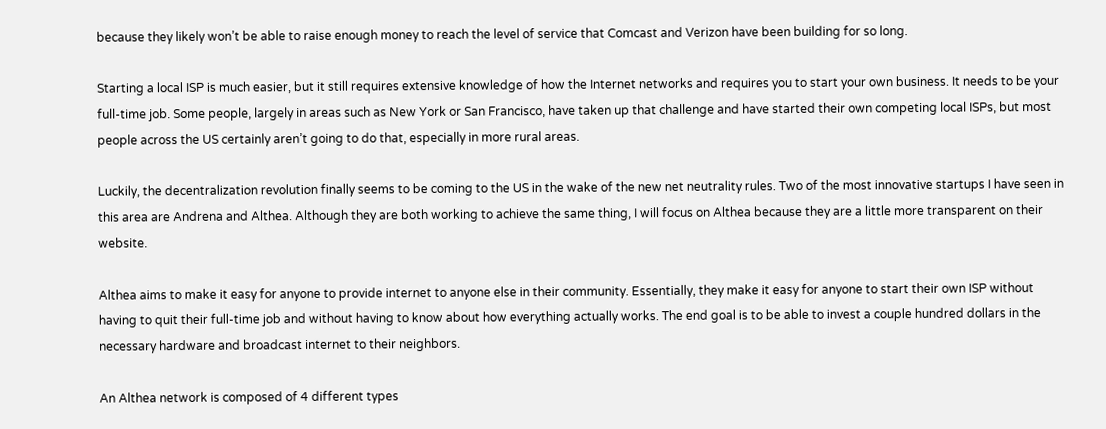because they likely won’t be able to raise enough money to reach the level of service that Comcast and Verizon have been building for so long.

Starting a local ISP is much easier, but it still requires extensive knowledge of how the Internet networks and requires you to start your own business. It needs to be your full-time job. Some people, largely in areas such as New York or San Francisco, have taken up that challenge and have started their own competing local ISPs, but most people across the US certainly aren’t going to do that, especially in more rural areas.

Luckily, the decentralization revolution finally seems to be coming to the US in the wake of the new net neutrality rules. Two of the most innovative startups I have seen in this area are Andrena and Althea. Although they are both working to achieve the same thing, I will focus on Althea because they are a little more transparent on their website.

Althea aims to make it easy for anyone to provide internet to anyone else in their community. Essentially, they make it easy for anyone to start their own ISP without having to quit their full-time job and without having to know about how everything actually works. The end goal is to be able to invest a couple hundred dollars in the necessary hardware and broadcast internet to their neighbors.

An Althea network is composed of 4 different types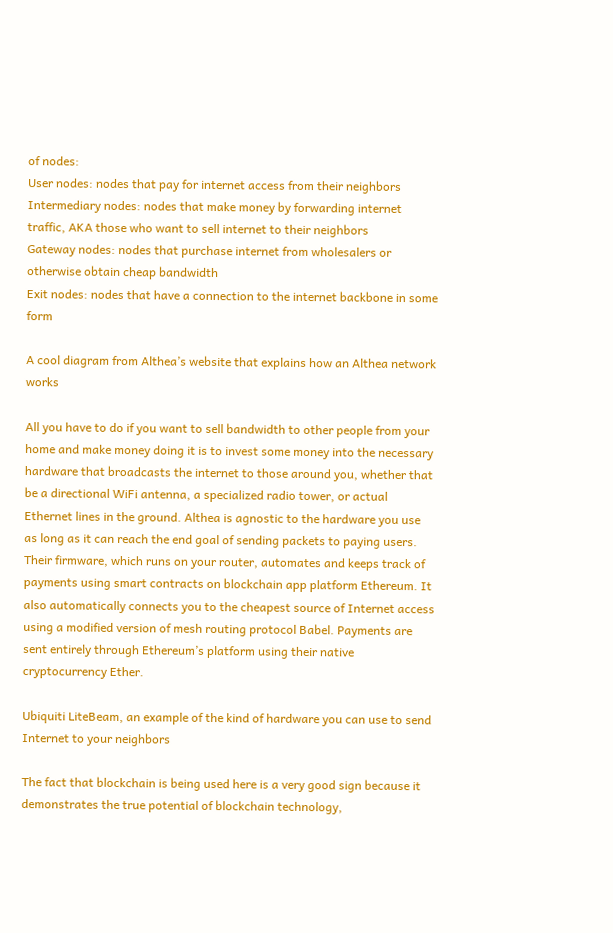of nodes:
User nodes: nodes that pay for internet access from their neighbors
Intermediary nodes: nodes that make money by forwarding internet traffic, AKA those who want to sell internet to their neighbors
Gateway nodes: nodes that purchase internet from wholesalers or otherwise obtain cheap bandwidth
Exit nodes: nodes that have a connection to the internet backbone in some form

A cool diagram from Althea’s website that explains how an Althea network works

All you have to do if you want to sell bandwidth to other people from your home and make money doing it is to invest some money into the necessary hardware that broadcasts the internet to those around you, whether that be a directional WiFi antenna, a specialized radio tower, or actual Ethernet lines in the ground. Althea is agnostic to the hardware you use as long as it can reach the end goal of sending packets to paying users. Their firmware, which runs on your router, automates and keeps track of payments using smart contracts on blockchain app platform Ethereum. It also automatically connects you to the cheapest source of Internet access using a modified version of mesh routing protocol Babel. Payments are sent entirely through Ethereum’s platform using their native cryptocurrency Ether.

Ubiquiti LiteBeam, an example of the kind of hardware you can use to send Internet to your neighbors

The fact that blockchain is being used here is a very good sign because it demonstrates the true potential of blockchain technology,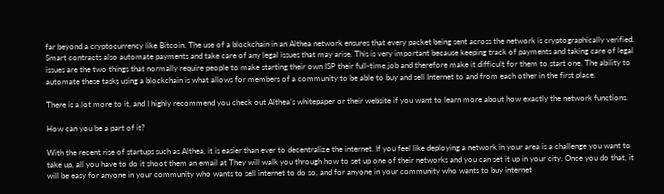far beyond a cryptocurrency like Bitcoin. The use of a blockchain in an Althea network ensures that every packet being sent across the network is cryptographically verified. Smart contracts also automate payments and take care of any legal issues that may arise. This is very important because keeping track of payments and taking care of legal issues are the two things that normally require people to make starting their own ISP their full-time job and therefore make it difficult for them to start one. The ability to automate these tasks using a blockchain is what allows for members of a community to be able to buy and sell Internet to and from each other in the first place.

There is a lot more to it, and I highly recommend you check out Althea’s whitepaper or their website if you want to learn more about how exactly the network functions.

How can you be a part of it?

With the recent rise of startups such as Althea, it is easier than ever to decentralize the internet. If you feel like deploying a network in your area is a challenge you want to take up, all you have to do it shoot them an email at They will walk you through how to set up one of their networks and you can set it up in your city. Once you do that, it will be easy for anyone in your community who wants to sell internet to do so, and for anyone in your community who wants to buy internet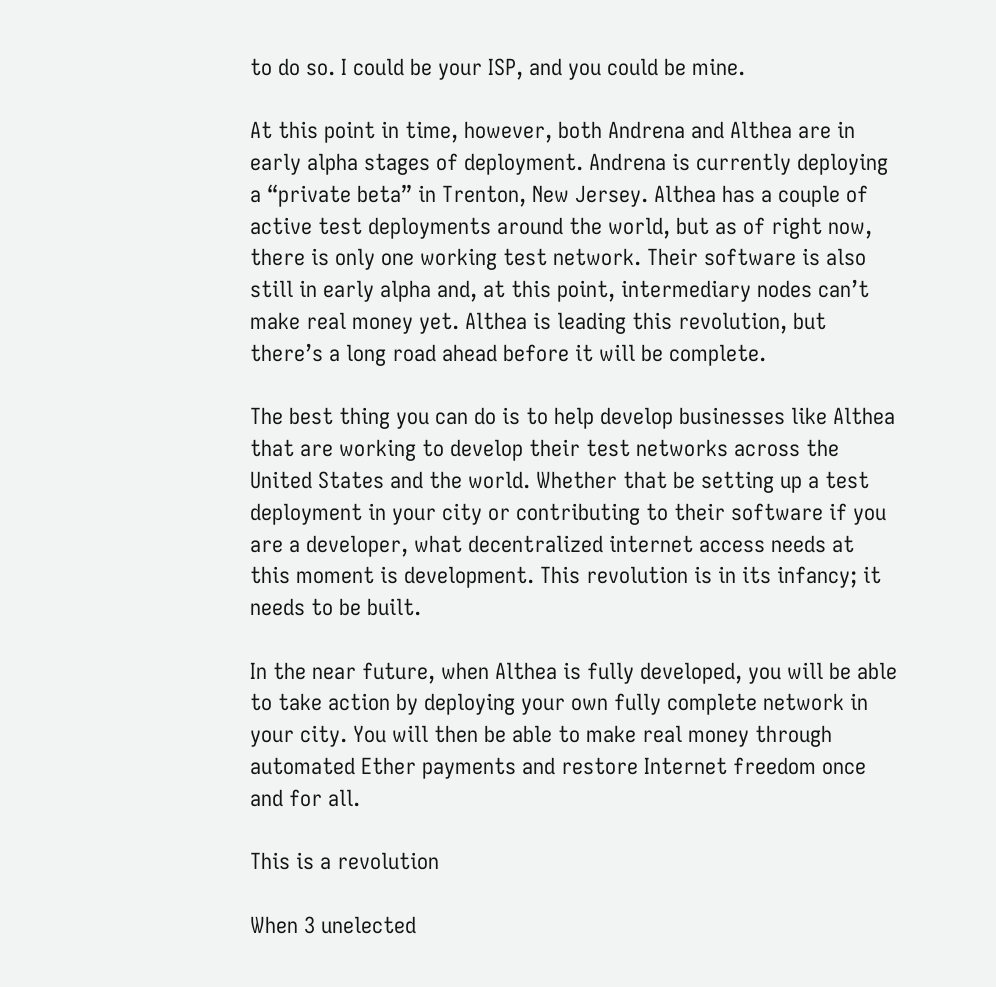to do so. I could be your ISP, and you could be mine.

At this point in time, however, both Andrena and Althea are in early alpha stages of deployment. Andrena is currently deploying a “private beta” in Trenton, New Jersey. Althea has a couple of active test deployments around the world, but as of right now, there is only one working test network. Their software is also still in early alpha and, at this point, intermediary nodes can’t make real money yet. Althea is leading this revolution, but there’s a long road ahead before it will be complete.

The best thing you can do is to help develop businesses like Althea that are working to develop their test networks across the United States and the world. Whether that be setting up a test deployment in your city or contributing to their software if you are a developer, what decentralized internet access needs at this moment is development. This revolution is in its infancy; it needs to be built.

In the near future, when Althea is fully developed, you will be able to take action by deploying your own fully complete network in your city. You will then be able to make real money through automated Ether payments and restore Internet freedom once and for all.

This is a revolution

When 3 unelected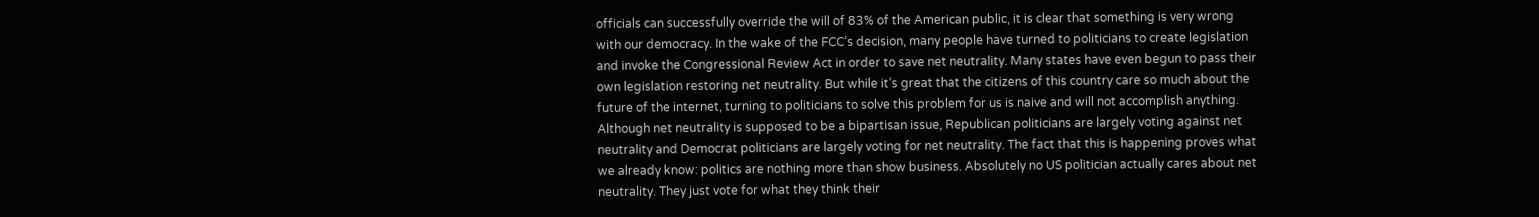officials can successfully override the will of 83% of the American public, it is clear that something is very wrong with our democracy. In the wake of the FCC’s decision, many people have turned to politicians to create legislation and invoke the Congressional Review Act in order to save net neutrality. Many states have even begun to pass their own legislation restoring net neutrality. But while it’s great that the citizens of this country care so much about the future of the internet, turning to politicians to solve this problem for us is naive and will not accomplish anything. Although net neutrality is supposed to be a bipartisan issue, Republican politicians are largely voting against net neutrality and Democrat politicians are largely voting for net neutrality. The fact that this is happening proves what we already know: politics are nothing more than show business. Absolutely no US politician actually cares about net neutrality. They just vote for what they think their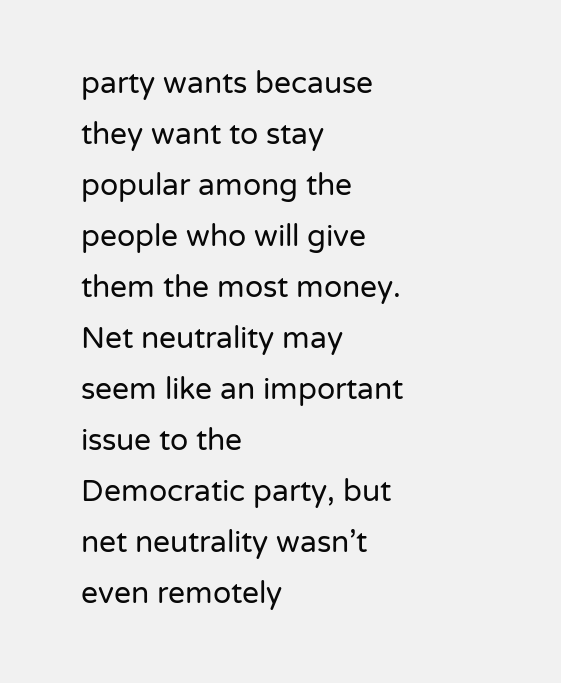party wants because they want to stay popular among the people who will give them the most money. Net neutrality may seem like an important issue to the Democratic party, but net neutrality wasn’t even remotely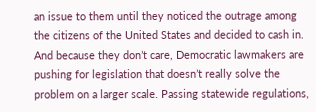an issue to them until they noticed the outrage among the citizens of the United States and decided to cash in. And because they don’t care, Democratic lawmakers are pushing for legislation that doesn’t really solve the problem on a larger scale. Passing statewide regulations,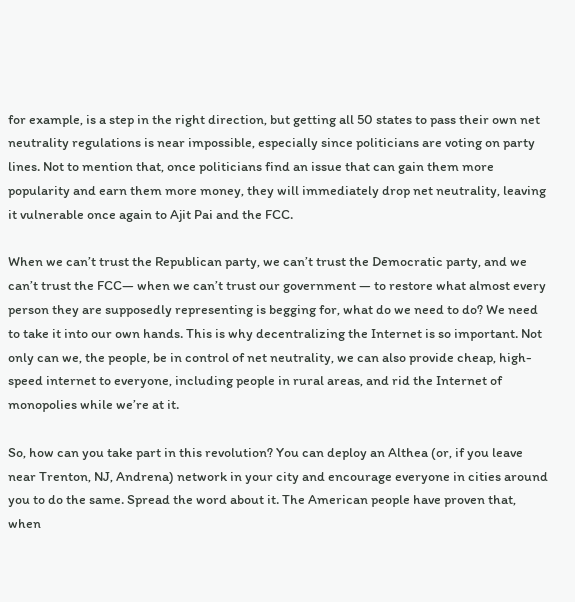for example, is a step in the right direction, but getting all 50 states to pass their own net neutrality regulations is near impossible, especially since politicians are voting on party lines. Not to mention that, once politicians find an issue that can gain them more popularity and earn them more money, they will immediately drop net neutrality, leaving it vulnerable once again to Ajit Pai and the FCC.

When we can’t trust the Republican party, we can’t trust the Democratic party, and we can’t trust the FCC— when we can’t trust our government — to restore what almost every person they are supposedly representing is begging for, what do we need to do? We need to take it into our own hands. This is why decentralizing the Internet is so important. Not only can we, the people, be in control of net neutrality, we can also provide cheap, high-speed internet to everyone, including people in rural areas, and rid the Internet of monopolies while we’re at it.

So, how can you take part in this revolution? You can deploy an Althea (or, if you leave near Trenton, NJ, Andrena) network in your city and encourage everyone in cities around you to do the same. Spread the word about it. The American people have proven that, when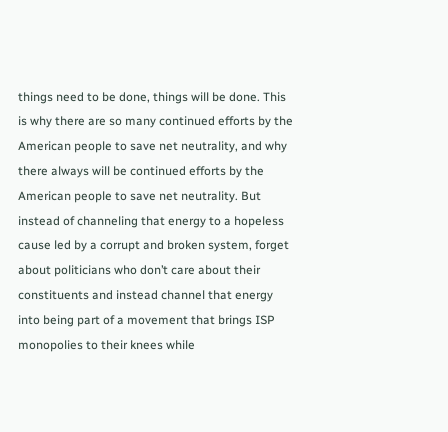things need to be done, things will be done. This is why there are so many continued efforts by the American people to save net neutrality, and why there always will be continued efforts by the American people to save net neutrality. But instead of channeling that energy to a hopeless cause led by a corrupt and broken system, forget about politicians who don’t care about their constituents and instead channel that energy into being part of a movement that brings ISP monopolies to their knees while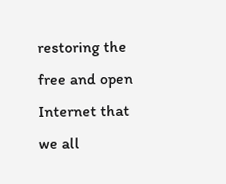restoring the free and open Internet that we all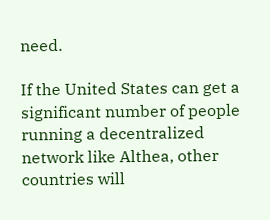need.

If the United States can get a significant number of people running a decentralized network like Althea, other countries will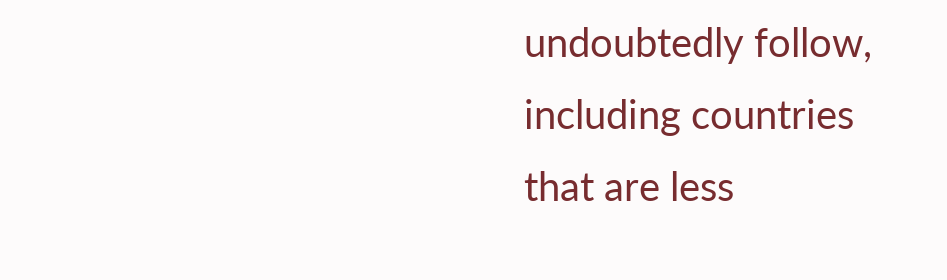undoubtedly follow, including countries that are less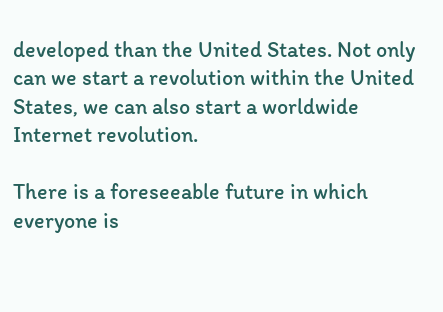developed than the United States. Not only can we start a revolution within the United States, we can also start a worldwide Internet revolution.

There is a foreseeable future in which everyone is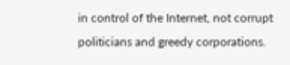in control of the Internet, not corrupt politicians and greedy corporations.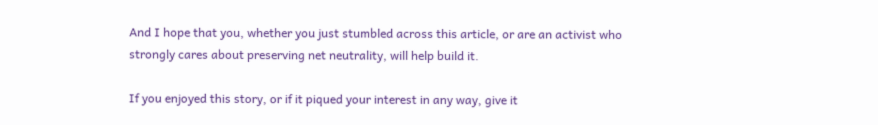And I hope that you, whether you just stumbled across this article, or are an activist who strongly cares about preserving net neutrality, will help build it.

If you enjoyed this story, or if it piqued your interest in any way, give it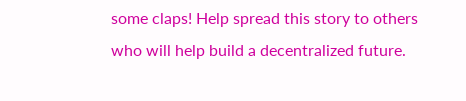some claps! Help spread this story to others who will help build a decentralized future.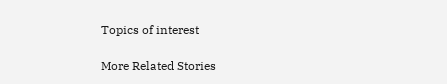Topics of interest

More Related Stories